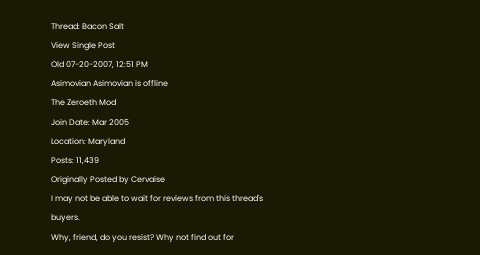Thread: Bacon Salt
View Single Post
Old 07-20-2007, 12:51 PM
Asimovian Asimovian is offline
The Zeroeth Mod
Join Date: Mar 2005
Location: Maryland
Posts: 11,439
Originally Posted by Cervaise
I may not be able to wait for reviews from this thread's buyers.
Why, friend, do you resist? Why not find out for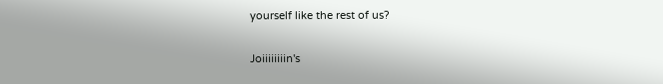yourself like the rest of us?

Joiiiiiiiin's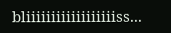bliiiiiiiiiiiiiiiiiiss...